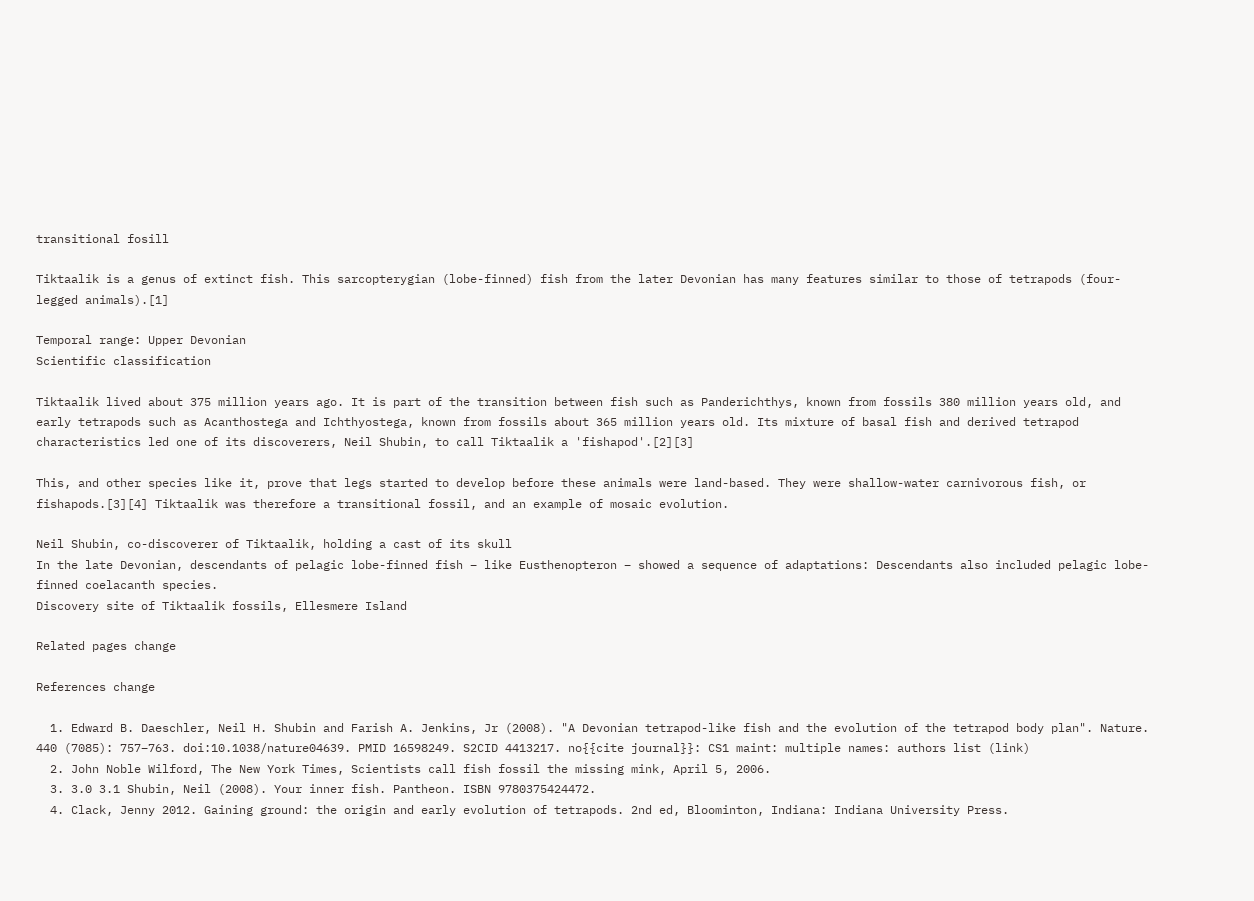transitional fosill

Tiktaalik is a genus of extinct fish. This sarcopterygian (lobe-finned) fish from the later Devonian has many features similar to those of tetrapods (four-legged animals).[1]

Temporal range: Upper Devonian
Scientific classification

Tiktaalik lived about 375 million years ago. It is part of the transition between fish such as Panderichthys, known from fossils 380 million years old, and early tetrapods such as Acanthostega and Ichthyostega, known from fossils about 365 million years old. Its mixture of basal fish and derived tetrapod characteristics led one of its discoverers, Neil Shubin, to call Tiktaalik a 'fishapod'.[2][3]

This, and other species like it, prove that legs started to develop before these animals were land-based. They were shallow-water carnivorous fish, or fishapods.[3][4] Tiktaalik was therefore a transitional fossil, and an example of mosaic evolution.

Neil Shubin, co-discoverer of Tiktaalik, holding a cast of its skull
In the late Devonian, descendants of pelagic lobe-finned fish – like Eusthenopteron – showed a sequence of adaptations: Descendants also included pelagic lobe-finned coelacanth species.
Discovery site of Tiktaalik fossils, Ellesmere Island

Related pages change

References change

  1. Edward B. Daeschler, Neil H. Shubin and Farish A. Jenkins, Jr (2008). "A Devonian tetrapod-like fish and the evolution of the tetrapod body plan". Nature. 440 (7085): 757–763. doi:10.1038/nature04639. PMID 16598249. S2CID 4413217. no{{cite journal}}: CS1 maint: multiple names: authors list (link)
  2. John Noble Wilford, The New York Times, Scientists call fish fossil the missing mink, April 5, 2006.
  3. 3.0 3.1 Shubin, Neil (2008). Your inner fish. Pantheon. ISBN 9780375424472.
  4. Clack, Jenny 2012. Gaining ground: the origin and early evolution of tetrapods. 2nd ed, Bloominton, Indiana: Indiana University Press.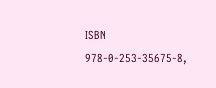ISBN 978-0-253-35675-8,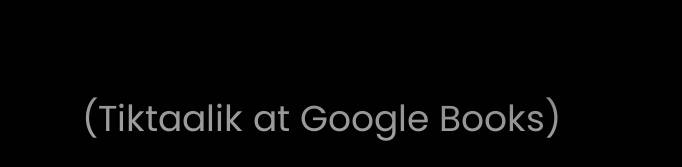(Tiktaalik at Google Books)